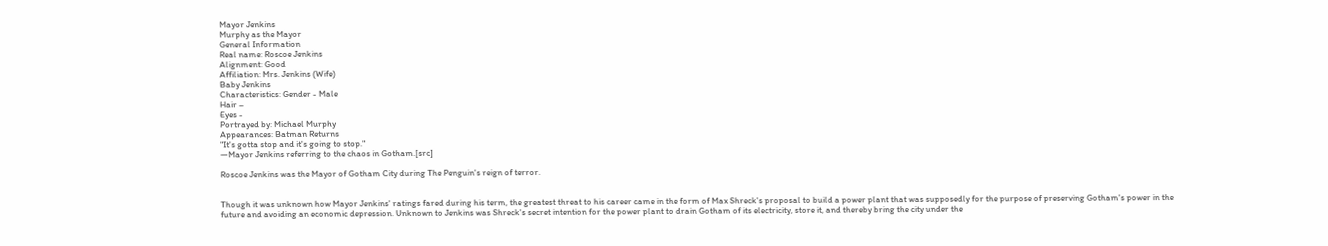Mayor Jenkins
Murphy as the Mayor
General Information
Real name: Roscoe Jenkins
Alignment: Good
Affiliation: Mrs. Jenkins (Wife)
Baby Jenkins
Characteristics: Gender - Male
Hair –
Eyes -
Portrayed by: Michael Murphy
Appearances: Batman Returns
"It's gotta stop and it's going to stop."
―Mayor Jenkins referring to the chaos in Gotham.[src]

Roscoe Jenkins was the Mayor of Gotham City during The Penguin's reign of terror.


Though it was unknown how Mayor Jenkins' ratings fared during his term, the greatest threat to his career came in the form of Max Shreck's proposal to build a power plant that was supposedly for the purpose of preserving Gotham's power in the future and avoiding an economic depression. Unknown to Jenkins was Shreck's secret intention for the power plant to drain Gotham of its electricity, store it, and thereby bring the city under the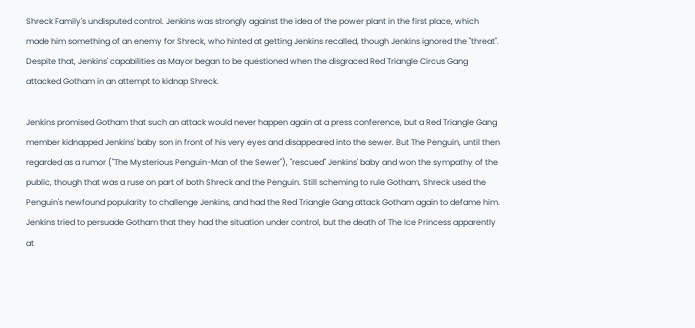Shreck Family's undisputed control. Jenkins was strongly against the idea of the power plant in the first place, which made him something of an enemy for Shreck, who hinted at getting Jenkins recalled, though Jenkins ignored the "threat". Despite that, Jenkins' capabilities as Mayor began to be questioned when the disgraced Red Triangle Circus Gang attacked Gotham in an attempt to kidnap Shreck.

Jenkins promised Gotham that such an attack would never happen again at a press conference, but a Red Triangle Gang member kidnapped Jenkins' baby son in front of his very eyes and disappeared into the sewer. But The Penguin, until then regarded as a rumor ("The Mysterious Penguin-Man of the Sewer"), "rescued" Jenkins' baby and won the sympathy of the public, though that was a ruse on part of both Shreck and the Penguin. Still scheming to rule Gotham, Shreck used the Penguin's newfound popularity to challenge Jenkins, and had the Red Triangle Gang attack Gotham again to defame him. Jenkins tried to persuade Gotham that they had the situation under control, but the death of The Ice Princess apparently at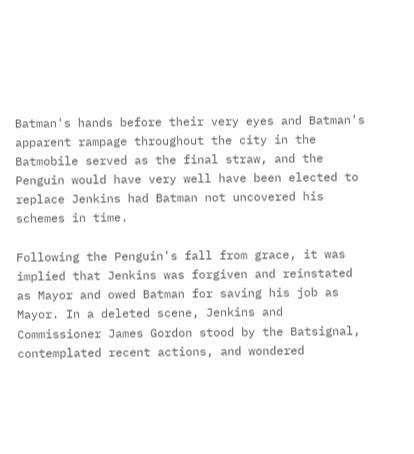Batman's hands before their very eyes and Batman's apparent rampage throughout the city in the Batmobile served as the final straw, and the Penguin would have very well have been elected to replace Jenkins had Batman not uncovered his schemes in time.

Following the Penguin's fall from grace, it was implied that Jenkins was forgiven and reinstated as Mayor and owed Batman for saving his job as Mayor. In a deleted scene, Jenkins and Commissioner James Gordon stood by the Batsignal, contemplated recent actions, and wondered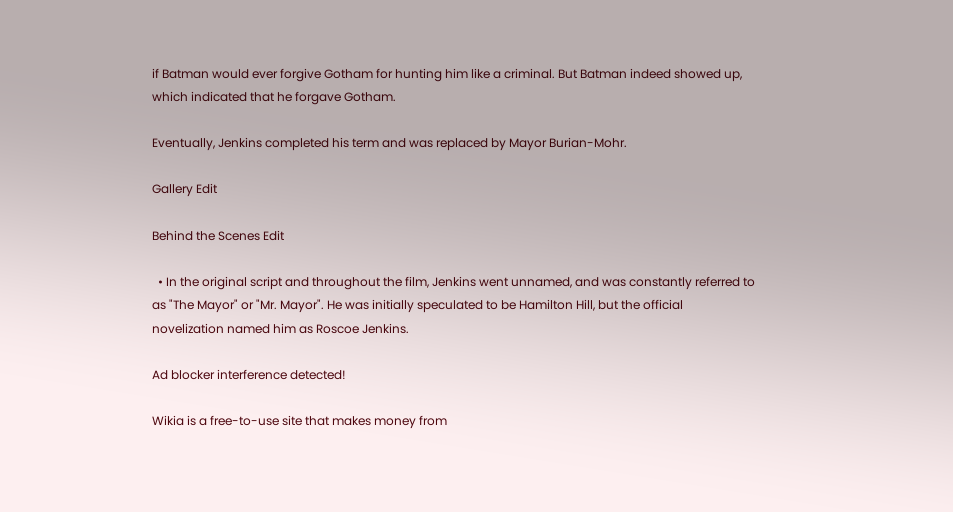if Batman would ever forgive Gotham for hunting him like a criminal. But Batman indeed showed up, which indicated that he forgave Gotham.

Eventually, Jenkins completed his term and was replaced by Mayor Burian-Mohr.

Gallery Edit

Behind the Scenes Edit

  • In the original script and throughout the film, Jenkins went unnamed, and was constantly referred to as "The Mayor" or "Mr. Mayor". He was initially speculated to be Hamilton Hill, but the official novelization named him as Roscoe Jenkins.

Ad blocker interference detected!

Wikia is a free-to-use site that makes money from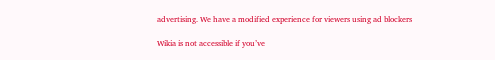advertising. We have a modified experience for viewers using ad blockers

Wikia is not accessible if you’ve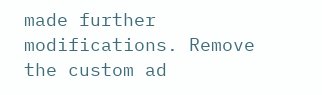made further modifications. Remove the custom ad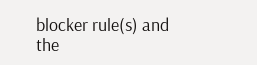blocker rule(s) and the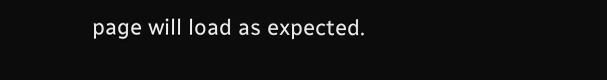page will load as expected.